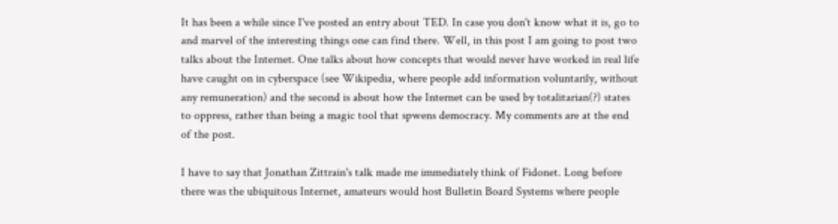It has been a while since I've posted an entry about TED. In case you don't know what it is, go to and marvel of the interesting things one can find there. Well, in this post I am going to post two talks about the Internet. One talks about how concepts that would never have worked in real life have caught on in cyberspace (see Wikipedia, where people add information voluntarily, without any remuneration) and the second is about how the Internet can be used by totalitarian(?) states to oppress, rather than being a magic tool that spwens democracy. My comments are at the end of the post.

I have to say that Jonathan Zittrain's talk made me immediately think of Fidonet. Long before there was the ubiquitous Internet, amateurs would host Bulletin Board Systems where people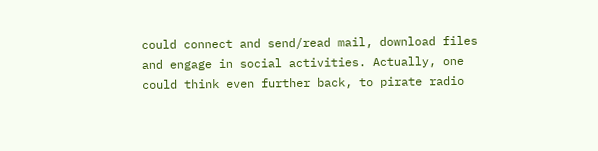could connect and send/read mail, download files and engage in social activities. Actually, one could think even further back, to pirate radio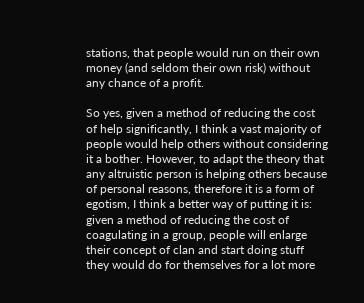stations, that people would run on their own money (and seldom their own risk) without any chance of a profit.

So yes, given a method of reducing the cost of help significantly, I think a vast majority of people would help others without considering it a bother. However, to adapt the theory that any altruistic person is helping others because of personal reasons, therefore it is a form of egotism, I think a better way of putting it is: given a method of reducing the cost of coagulating in a group, people will enlarge their concept of clan and start doing stuff they would do for themselves for a lot more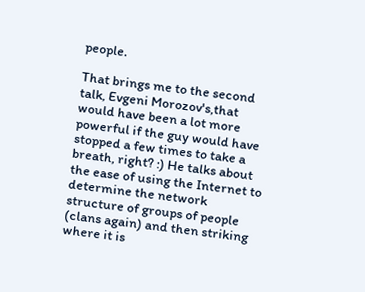people.

That brings me to the second talk, Evgeni Morozov's,that would have been a lot more powerful if the guy would have stopped a few times to take a breath, right? :) He talks about the ease of using the Internet to determine the network structure of groups of people (clans again) and then striking where it is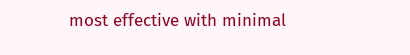most effective with minimal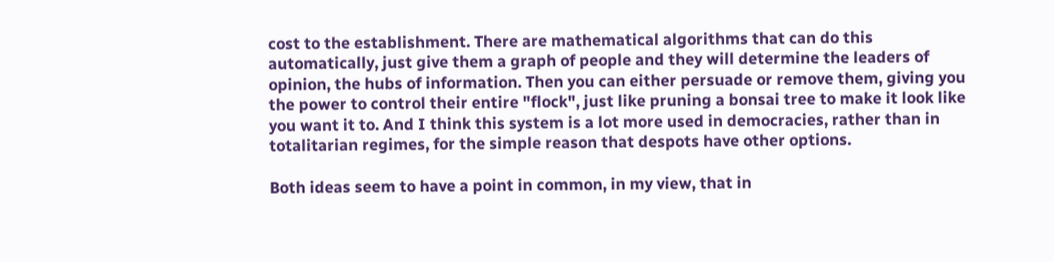cost to the establishment. There are mathematical algorithms that can do this automatically, just give them a graph of people and they will determine the leaders of opinion, the hubs of information. Then you can either persuade or remove them, giving you the power to control their entire "flock", just like pruning a bonsai tree to make it look like you want it to. And I think this system is a lot more used in democracies, rather than in totalitarian regimes, for the simple reason that despots have other options.

Both ideas seem to have a point in common, in my view, that in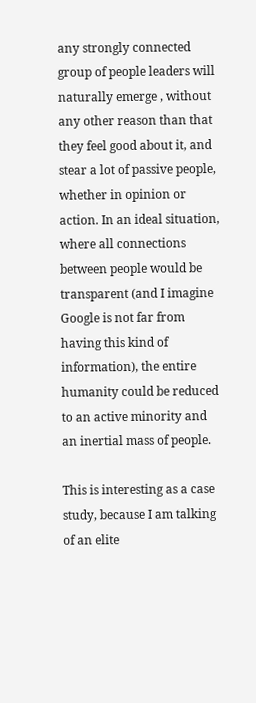any strongly connected group of people leaders will naturally emerge , without any other reason than that they feel good about it, and stear a lot of passive people, whether in opinion or action. In an ideal situation, where all connections between people would be transparent (and I imagine Google is not far from having this kind of information), the entire humanity could be reduced to an active minority and an inertial mass of people.

This is interesting as a case study, because I am talking of an elite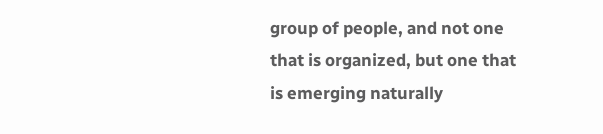group of people, and not one that is organized, but one that is emerging naturally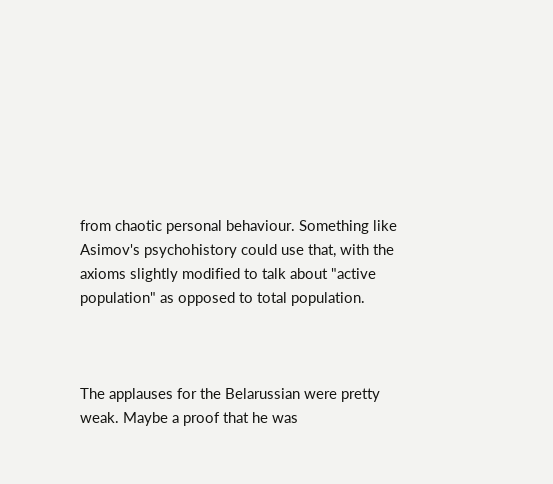from chaotic personal behaviour. Something like Asimov's psychohistory could use that, with the axioms slightly modified to talk about "active population" as opposed to total population.



The applauses for the Belarussian were pretty weak. Maybe a proof that he was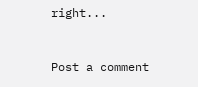right...


Post a comment